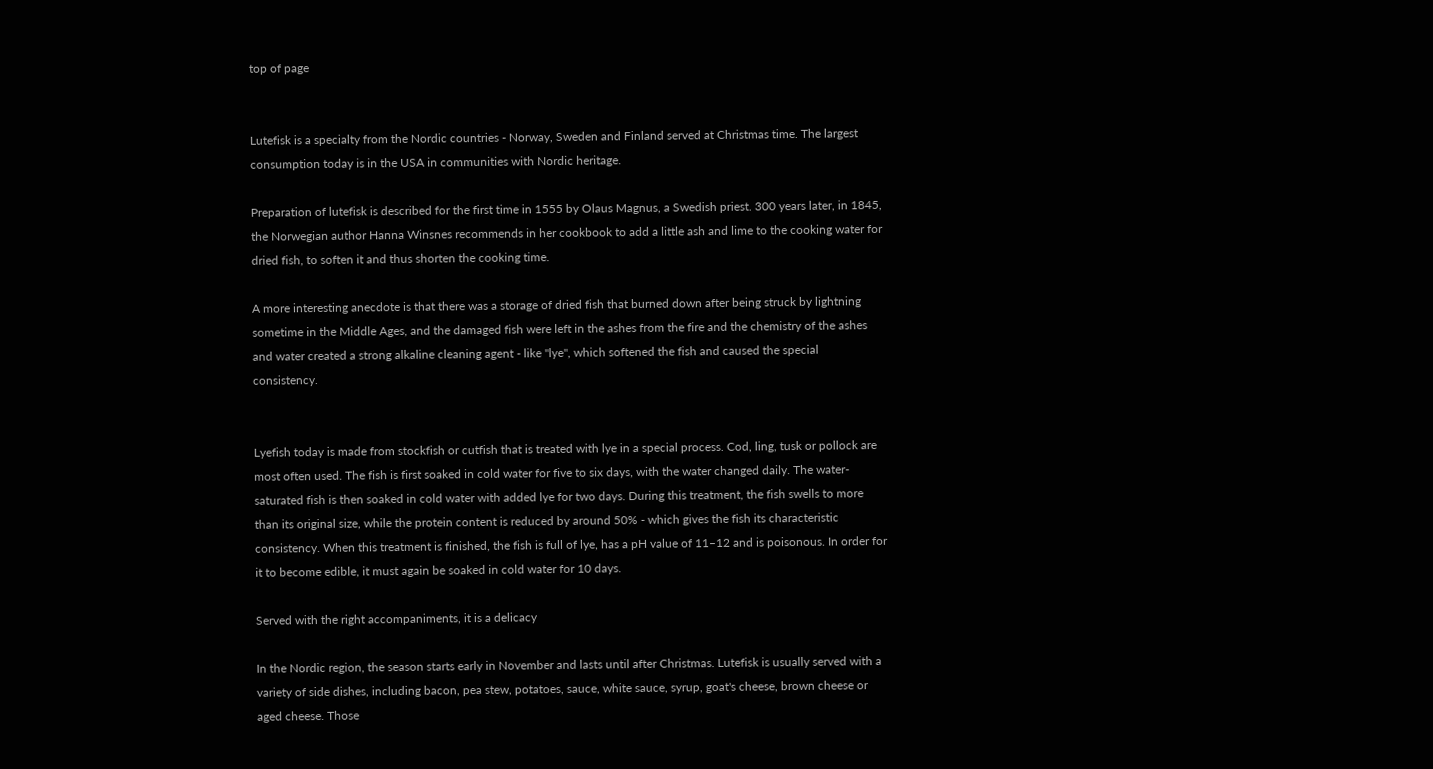top of page


Lutefisk is a specialty from the Nordic countries - Norway, Sweden and Finland served at Christmas time. The largest consumption today is in the USA in communities with Nordic heritage.

Preparation of lutefisk is described for the first time in 1555 by Olaus Magnus, a Swedish priest. 300 years later, in 1845, the Norwegian author Hanna Winsnes recommends in her cookbook to add a little ash and lime to the cooking water for dried fish, to soften it and thus shorten the cooking time.

A more interesting anecdote is that there was a storage of dried fish that burned down after being struck by lightning sometime in the Middle Ages, and the damaged fish were left in the ashes from the fire and the chemistry of the ashes and water created a strong alkaline cleaning agent - like "lye", which softened the fish and caused the special consistency.


Lyefish today is made from stockfish or cutfish that is treated with lye in a special process. Cod, ling, tusk or pollock are most often used. The fish is first soaked in cold water for five to six days, with the water changed daily. The water-saturated fish is then soaked in cold water with added lye for two days. During this treatment, the fish swells to more than its original size, while the protein content is reduced by around 50% - which gives the fish its characteristic consistency. When this treatment is finished, the fish is full of lye, has a pH value of 11–12 and is poisonous. In order for it to become edible, it must again be soaked in cold water for 10 days.

Served with the right accompaniments, it is a delicacy

In the Nordic region, the season starts early in November and lasts until after Christmas. Lutefisk is usually served with a variety of side dishes, including bacon, pea stew, potatoes, sauce, white sauce, syrup, goat's cheese, brown cheese or aged cheese. Those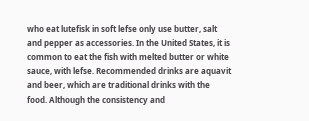who eat lutefisk in soft lefse only use butter, salt and pepper as accessories. In the United States, it is common to eat the fish with melted butter or white sauce, with lefse. Recommended drinks are aquavit and beer, which are traditional drinks with the food. Although the consistency and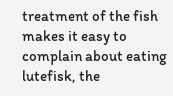treatment of the fish makes it easy to complain about eating lutefisk, the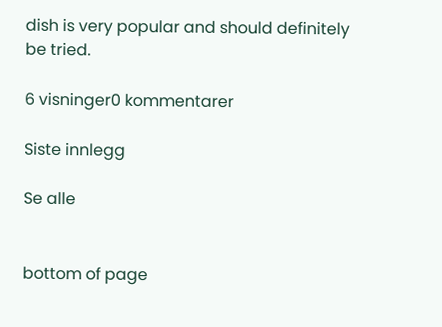dish is very popular and should definitely be tried.

6 visninger0 kommentarer

Siste innlegg

Se alle


bottom of page